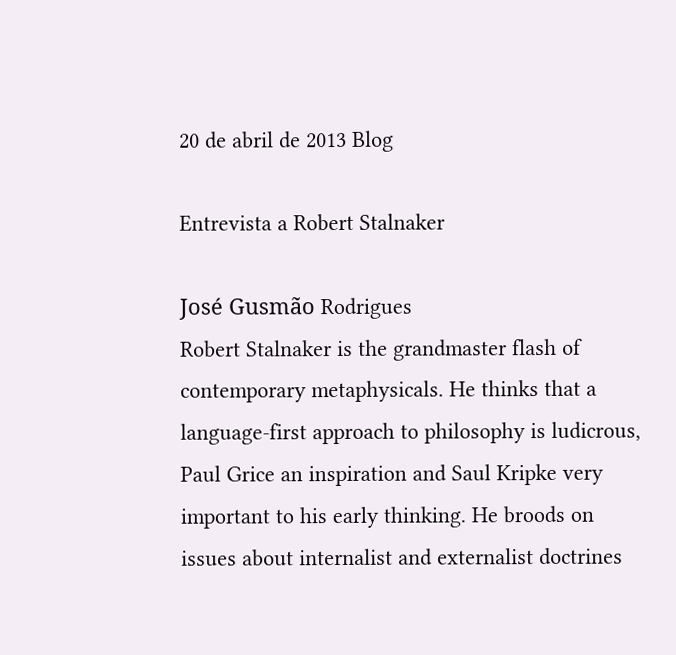20 de abril de 2013 Blog

Entrevista a Robert Stalnaker

José Gusmão Rodrigues
Robert Stalnaker is the grandmaster flash of contemporary metaphysicals. He thinks that a language-first approach to philosophy is ludicrous, Paul Grice an inspiration and Saul Kripke very important to his early thinking. He broods on issues about internalist and externalist doctrines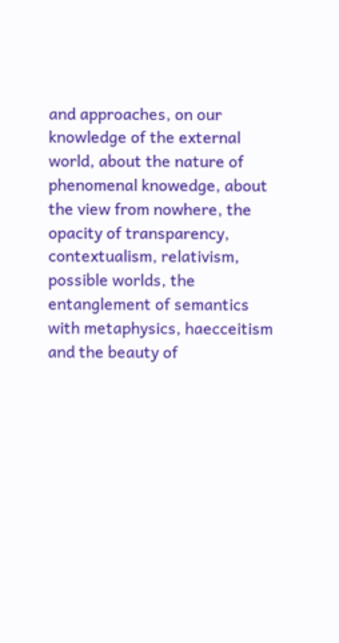and approaches, on our knowledge of the external world, about the nature of phenomenal knowedge, about the view from nowhere, the opacity of transparency, contextualism, relativism, possible worlds, the entanglement of semantics with metaphysics, haecceitism and the beauty of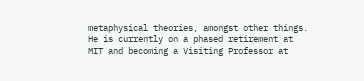metaphysical theories, amongst other things. He is currently on a phased retirement at MIT and becoming a Visiting Professor at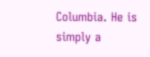Columbia. He is simply a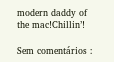modern daddy of the mac!Chillin’!

Sem comentários :